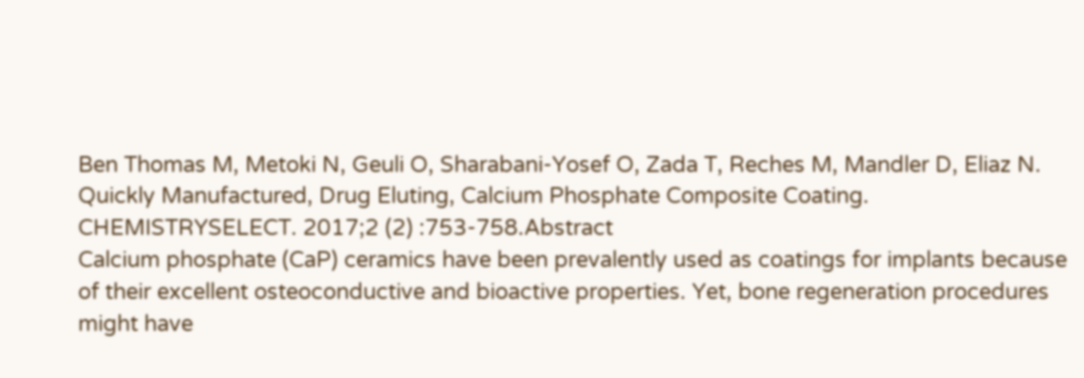Ben Thomas M, Metoki N, Geuli O, Sharabani-Yosef O, Zada T, Reches M, Mandler D, Eliaz N. Quickly Manufactured, Drug Eluting, Calcium Phosphate Composite Coating. CHEMISTRYSELECT. 2017;2 (2) :753-758.Abstract
Calcium phosphate (CaP) ceramics have been prevalently used as coatings for implants because of their excellent osteoconductive and bioactive properties. Yet, bone regeneration procedures might have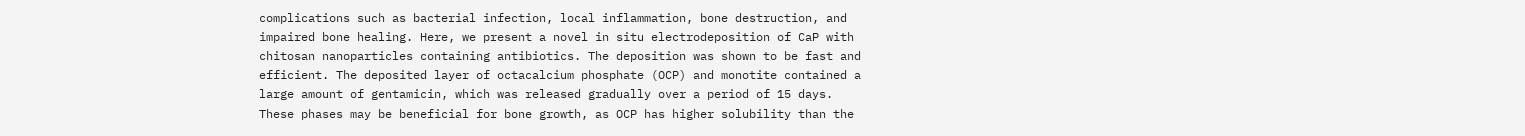complications such as bacterial infection, local inflammation, bone destruction, and impaired bone healing. Here, we present a novel in situ electrodeposition of CaP with chitosan nanoparticles containing antibiotics. The deposition was shown to be fast and efficient. The deposited layer of octacalcium phosphate (OCP) and monotite contained a large amount of gentamicin, which was released gradually over a period of 15 days. These phases may be beneficial for bone growth, as OCP has higher solubility than the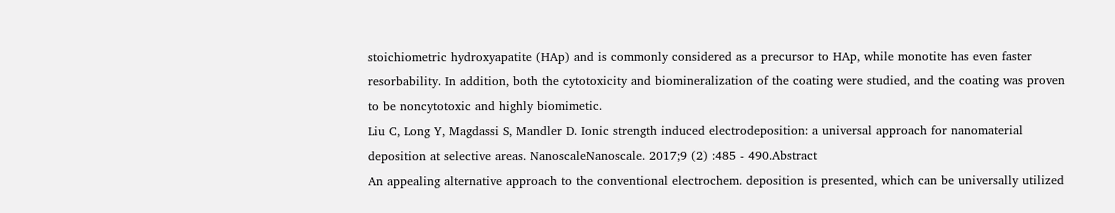stoichiometric hydroxyapatite (HAp) and is commonly considered as a precursor to HAp, while monotite has even faster resorbability. In addition, both the cytotoxicity and biomineralization of the coating were studied, and the coating was proven to be noncytotoxic and highly biomimetic.
Liu C, Long Y, Magdassi S, Mandler D. Ionic strength induced electrodeposition: a universal approach for nanomaterial deposition at selective areas. NanoscaleNanoscale. 2017;9 (2) :485 - 490.Abstract
An appealing alternative approach to the conventional electrochem. deposition is presented, which can be universally utilized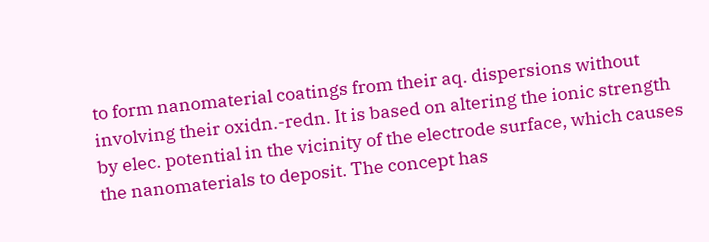to form nanomaterial coatings from their aq. dispersions without involving their oxidn.-redn. It is based on altering the ionic strength by elec. potential in the vicinity of the electrode surface, which causes the nanomaterials to deposit. The concept has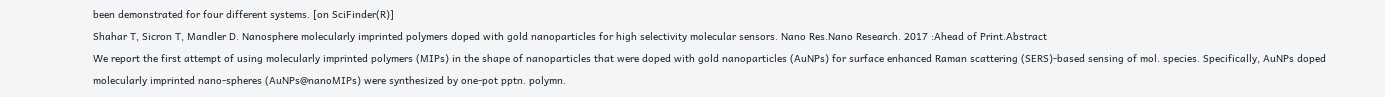been demonstrated for four different systems. [on SciFinder(R)]
Shahar T, Sicron T, Mandler D. Nanosphere molecularly imprinted polymers doped with gold nanoparticles for high selectivity molecular sensors. Nano Res.Nano Research. 2017 :Ahead of Print.Abstract
We report the first attempt of using molecularly imprinted polymers (MIPs) in the shape of nanoparticles that were doped with gold nanoparticles (AuNPs) for surface enhanced Raman scattering (SERS)-based sensing of mol. species. Specifically, AuNPs doped molecularly imprinted nano-spheres (AuNPs@nanoMIPs) were synthesized by one-pot pptn. polymn.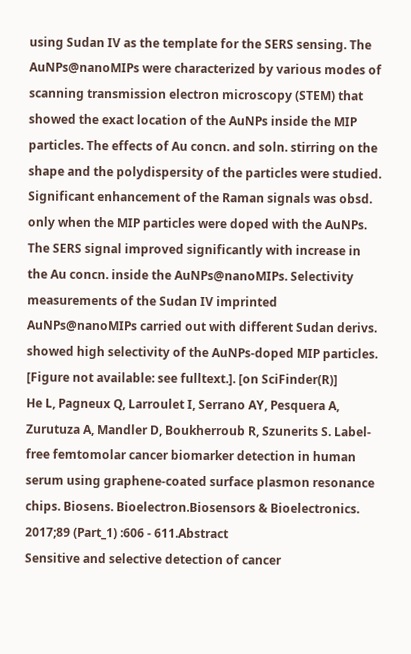using Sudan IV as the template for the SERS sensing. The AuNPs@nanoMIPs were characterized by various modes of scanning transmission electron microscopy (STEM) that showed the exact location of the AuNPs inside the MIP particles. The effects of Au concn. and soln. stirring on the shape and the polydispersity of the particles were studied. Significant enhancement of the Raman signals was obsd. only when the MIP particles were doped with the AuNPs. The SERS signal improved significantly with increase in the Au concn. inside the AuNPs@nanoMIPs. Selectivity measurements of the Sudan IV imprinted AuNPs@nanoMIPs carried out with different Sudan derivs. showed high selectivity of the AuNPs-doped MIP particles. [Figure not available: see fulltext.]. [on SciFinder(R)]
He L, Pagneux Q, Larroulet I, Serrano AY, Pesquera A, Zurutuza A, Mandler D, Boukherroub R, Szunerits S. Label-free femtomolar cancer biomarker detection in human serum using graphene-coated surface plasmon resonance chips. Biosens. Bioelectron.Biosensors & Bioelectronics. 2017;89 (Part_1) :606 - 611.Abstract
Sensitive and selective detection of cancer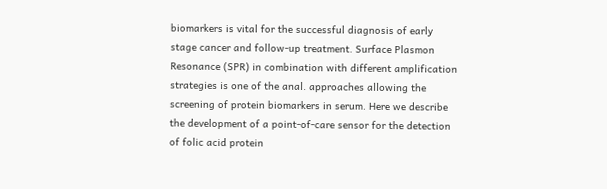biomarkers is vital for the successful diagnosis of early stage cancer and follow-up treatment. Surface Plasmon Resonance (SPR) in combination with different amplification strategies is one of the anal. approaches allowing the screening of protein biomarkers in serum. Here we describe the development of a point-of-care sensor for the detection of folic acid protein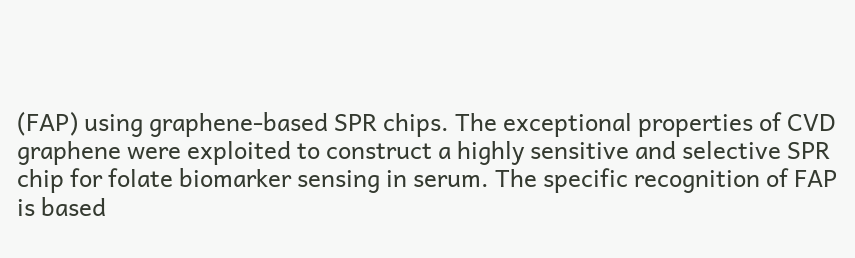(FAP) using graphene-based SPR chips. The exceptional properties of CVD graphene were exploited to construct a highly sensitive and selective SPR chip for folate biomarker sensing in serum. The specific recognition of FAP is based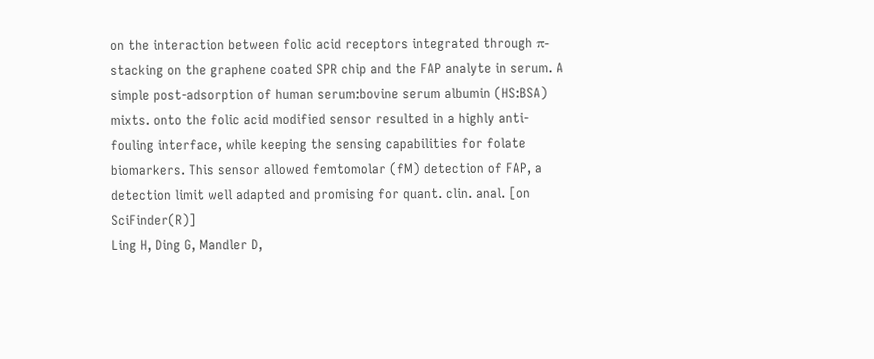on the interaction between folic acid receptors integrated through π-stacking on the graphene coated SPR chip and the FAP analyte in serum. A simple post-adsorption of human serum:bovine serum albumin (HS:BSA) mixts. onto the folic acid modified sensor resulted in a highly anti-fouling interface, while keeping the sensing capabilities for folate biomarkers. This sensor allowed femtomolar (fM) detection of FAP, a detection limit well adapted and promising for quant. clin. anal. [on SciFinder(R)]
Ling H, Ding G, Mandler D,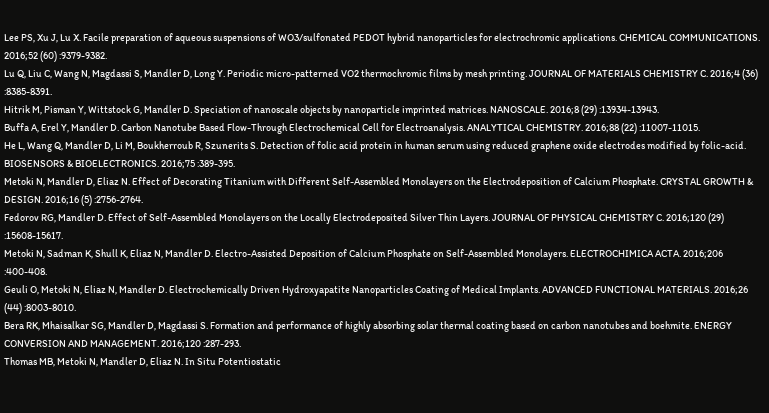Lee PS, Xu J, Lu X. Facile preparation of aqueous suspensions of WO3/sulfonated PEDOT hybrid nanoparticles for electrochromic applications. CHEMICAL COMMUNICATIONS. 2016;52 (60) :9379-9382.
Lu Q, Liu C, Wang N, Magdassi S, Mandler D, Long Y. Periodic micro-patterned VO2 thermochromic films by mesh printing. JOURNAL OF MATERIALS CHEMISTRY C. 2016;4 (36) :8385-8391.
Hitrik M, Pisman Y, Wittstock G, Mandler D. Speciation of nanoscale objects by nanoparticle imprinted matrices. NANOSCALE. 2016;8 (29) :13934-13943.
Buffa A, Erel Y, Mandler D. Carbon Nanotube Based Flow-Through Electrochemical Cell for Electroanalysis. ANALYTICAL CHEMISTRY. 2016;88 (22) :11007-11015.
He L, Wang Q, Mandler D, Li M, Boukherroub R, Szunerits S. Detection of folic acid protein in human serum using reduced graphene oxide electrodes modified by folic-acid. BIOSENSORS & BIOELECTRONICS. 2016;75 :389-395.
Metoki N, Mandler D, Eliaz N. Effect of Decorating Titanium with Different Self-Assembled Monolayers on the Electrodeposition of Calcium Phosphate. CRYSTAL GROWTH & DESIGN. 2016;16 (5) :2756-2764.
Fedorov RG, Mandler D. Effect of Self-Assembled Monolayers on the Locally Electrodeposited Silver Thin Layers. JOURNAL OF PHYSICAL CHEMISTRY C. 2016;120 (29) :15608-15617.
Metoki N, Sadman K, Shull K, Eliaz N, Mandler D. Electro-Assisted Deposition of Calcium Phosphate on Self-Assembled Monolayers. ELECTROCHIMICA ACTA. 2016;206 :400-408.
Geuli O, Metoki N, Eliaz N, Mandler D. Electrochemically Driven Hydroxyapatite Nanoparticles Coating of Medical Implants. ADVANCED FUNCTIONAL MATERIALS. 2016;26 (44) :8003-8010.
Bera RK, Mhaisalkar SG, Mandler D, Magdassi S. Formation and performance of highly absorbing solar thermal coating based on carbon nanotubes and boehmite. ENERGY CONVERSION AND MANAGEMENT. 2016;120 :287-293.
Thomas MB, Metoki N, Mandler D, Eliaz N. In Situ Potentiostatic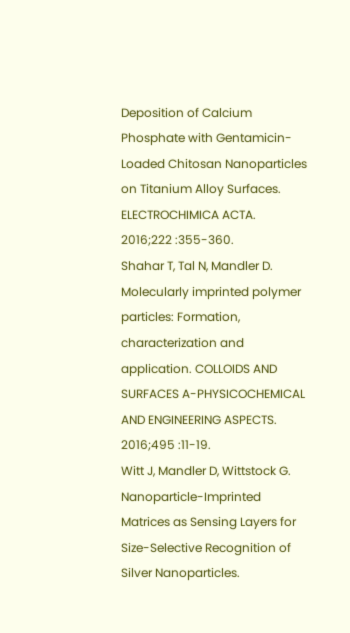Deposition of Calcium Phosphate with Gentamicin-Loaded Chitosan Nanoparticles on Titanium Alloy Surfaces. ELECTROCHIMICA ACTA. 2016;222 :355-360.
Shahar T, Tal N, Mandler D. Molecularly imprinted polymer particles: Formation, characterization and application. COLLOIDS AND SURFACES A-PHYSICOCHEMICAL AND ENGINEERING ASPECTS. 2016;495 :11-19.
Witt J, Mandler D, Wittstock G. Nanoparticle-Imprinted Matrices as Sensing Layers for Size-Selective Recognition of Silver Nanoparticles.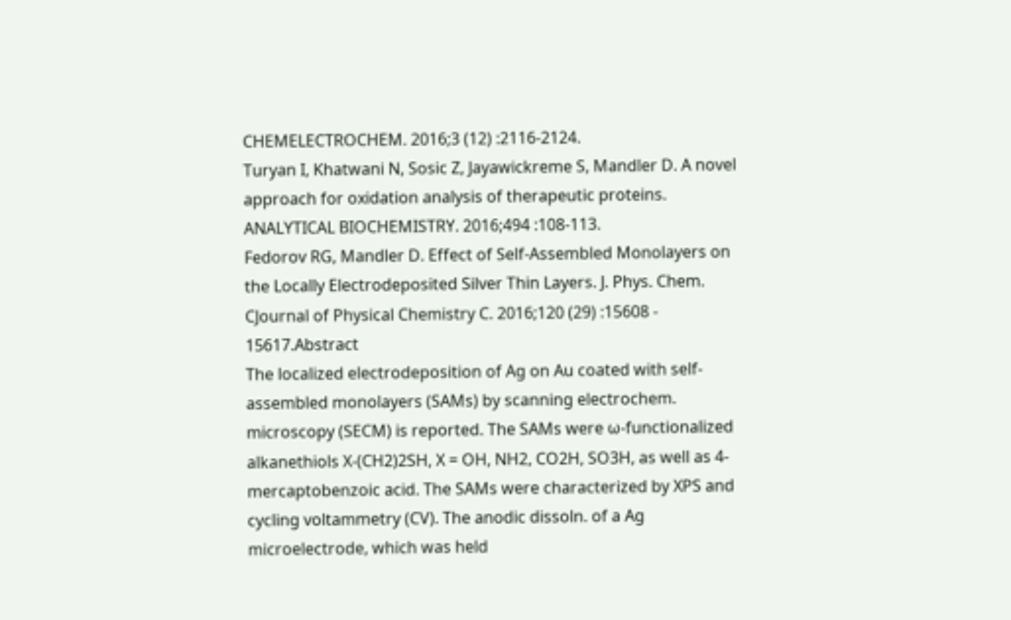CHEMELECTROCHEM. 2016;3 (12) :2116-2124.
Turyan I, Khatwani N, Sosic Z, Jayawickreme S, Mandler D. A novel approach for oxidation analysis of therapeutic proteins. ANALYTICAL BIOCHEMISTRY. 2016;494 :108-113.
Fedorov RG, Mandler D. Effect of Self-Assembled Monolayers on the Locally Electrodeposited Silver Thin Layers. J. Phys. Chem. CJournal of Physical Chemistry C. 2016;120 (29) :15608 - 15617.Abstract
The localized electrodeposition of Ag on Au coated with self-assembled monolayers (SAMs) by scanning electrochem. microscopy (SECM) is reported. The SAMs were ω-functionalized alkanethiols X-(CH2)2SH, X = OH, NH2, CO2H, SO3H, as well as 4-mercaptobenzoic acid. The SAMs were characterized by XPS and cycling voltammetry (CV). The anodic dissoln. of a Ag microelectrode, which was held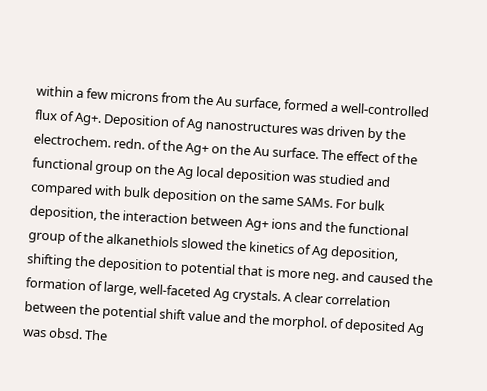within a few microns from the Au surface, formed a well-controlled flux of Ag+. Deposition of Ag nanostructures was driven by the electrochem. redn. of the Ag+ on the Au surface. The effect of the functional group on the Ag local deposition was studied and compared with bulk deposition on the same SAMs. For bulk deposition, the interaction between Ag+ ions and the functional group of the alkanethiols slowed the kinetics of Ag deposition, shifting the deposition to potential that is more neg. and caused the formation of large, well-faceted Ag crystals. A clear correlation between the potential shift value and the morphol. of deposited Ag was obsd. The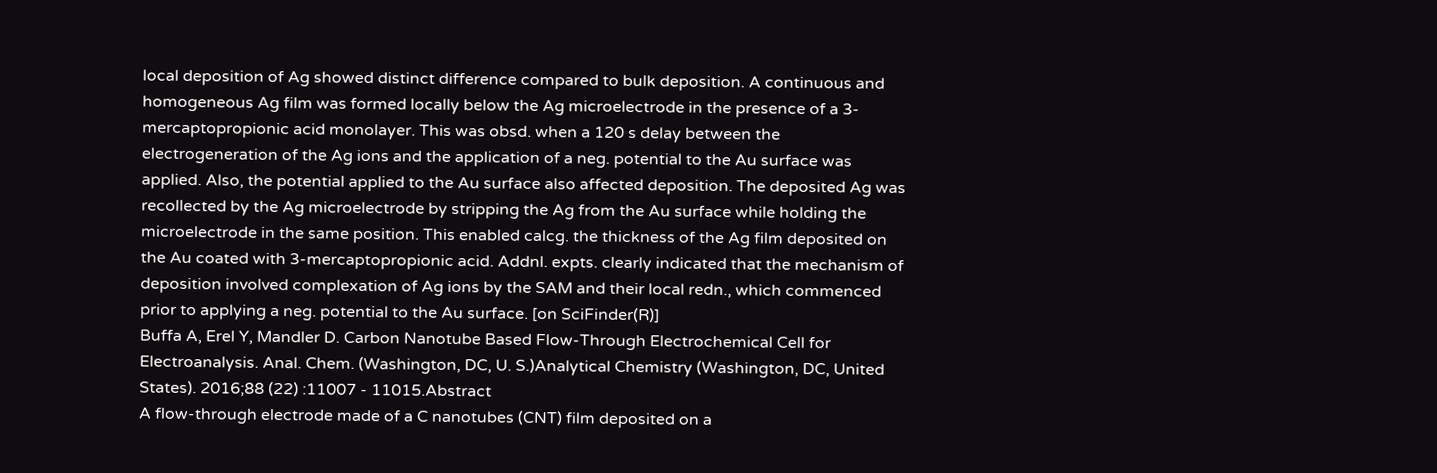local deposition of Ag showed distinct difference compared to bulk deposition. A continuous and homogeneous Ag film was formed locally below the Ag microelectrode in the presence of a 3-mercaptopropionic acid monolayer. This was obsd. when a 120 s delay between the electrogeneration of the Ag ions and the application of a neg. potential to the Au surface was applied. Also, the potential applied to the Au surface also affected deposition. The deposited Ag was recollected by the Ag microelectrode by stripping the Ag from the Au surface while holding the microelectrode in the same position. This enabled calcg. the thickness of the Ag film deposited on the Au coated with 3-mercaptopropionic acid. Addnl. expts. clearly indicated that the mechanism of deposition involved complexation of Ag ions by the SAM and their local redn., which commenced prior to applying a neg. potential to the Au surface. [on SciFinder(R)]
Buffa A, Erel Y, Mandler D. Carbon Nanotube Based Flow-Through Electrochemical Cell for Electroanalysis. Anal. Chem. (Washington, DC, U. S.)Analytical Chemistry (Washington, DC, United States). 2016;88 (22) :11007 - 11015.Abstract
A flow-through electrode made of a C nanotubes (CNT) film deposited on a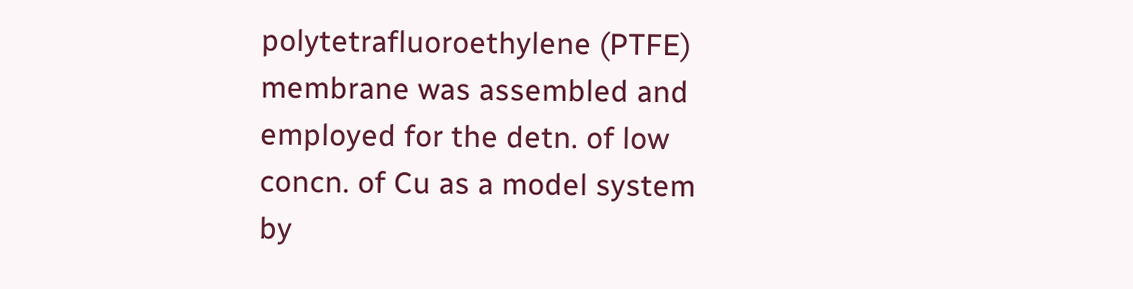polytetrafluoroethylene (PTFE) membrane was assembled and employed for the detn. of low concn. of Cu as a model system by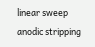linear sweep anodic stripping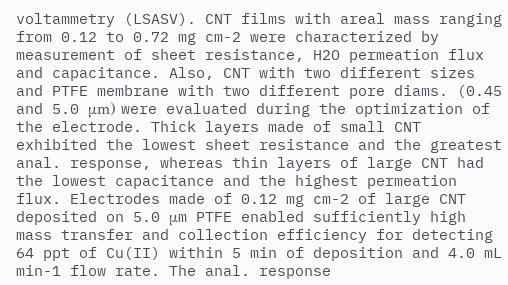voltammetry (LSASV). CNT films with areal mass ranging from 0.12 to 0.72 mg cm-2 were characterized by measurement of sheet resistance, H2O permeation flux and capacitance. Also, CNT with two different sizes and PTFE membrane with two different pore diams. (0.45 and 5.0 μm) were evaluated during the optimization of the electrode. Thick layers made of small CNT exhibited the lowest sheet resistance and the greatest anal. response, whereas thin layers of large CNT had the lowest capacitance and the highest permeation flux. Electrodes made of 0.12 mg cm-2 of large CNT deposited on 5.0 μm PTFE enabled sufficiently high mass transfer and collection efficiency for detecting 64 ppt of Cu(II) within 5 min of deposition and 4.0 mL min-1 flow rate. The anal. response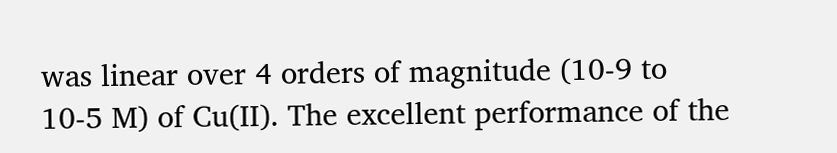was linear over 4 orders of magnitude (10-9 to 10-5 M) of Cu(II). The excellent performance of the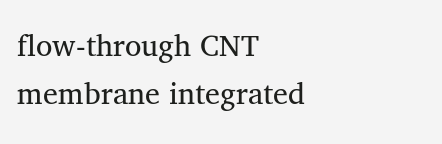flow-through CNT membrane integrated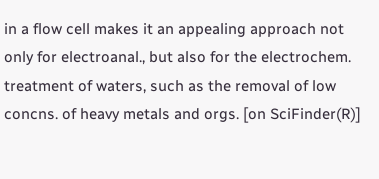in a flow cell makes it an appealing approach not only for electroanal., but also for the electrochem. treatment of waters, such as the removal of low concns. of heavy metals and orgs. [on SciFinder(R)]